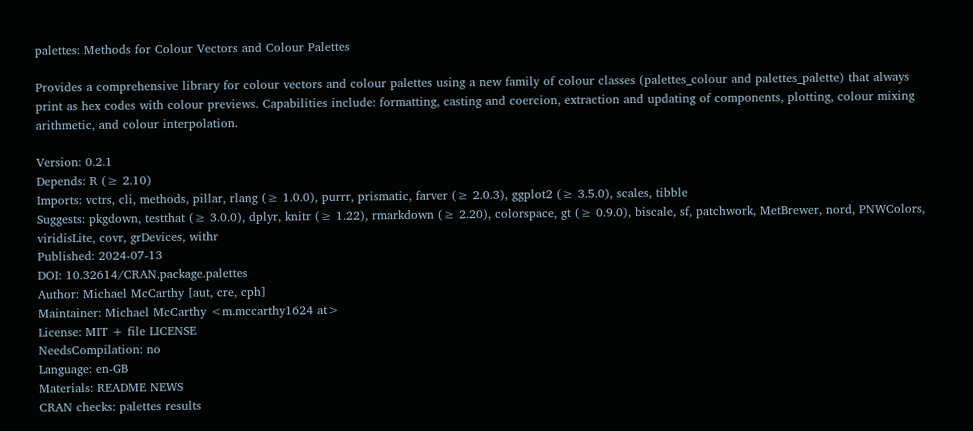palettes: Methods for Colour Vectors and Colour Palettes

Provides a comprehensive library for colour vectors and colour palettes using a new family of colour classes (palettes_colour and palettes_palette) that always print as hex codes with colour previews. Capabilities include: formatting, casting and coercion, extraction and updating of components, plotting, colour mixing arithmetic, and colour interpolation.

Version: 0.2.1
Depends: R (≥ 2.10)
Imports: vctrs, cli, methods, pillar, rlang (≥ 1.0.0), purrr, prismatic, farver (≥ 2.0.3), ggplot2 (≥ 3.5.0), scales, tibble
Suggests: pkgdown, testthat (≥ 3.0.0), dplyr, knitr (≥ 1.22), rmarkdown (≥ 2.20), colorspace, gt (≥ 0.9.0), biscale, sf, patchwork, MetBrewer, nord, PNWColors, viridisLite, covr, grDevices, withr
Published: 2024-07-13
DOI: 10.32614/CRAN.package.palettes
Author: Michael McCarthy [aut, cre, cph]
Maintainer: Michael McCarthy <m.mccarthy1624 at>
License: MIT + file LICENSE
NeedsCompilation: no
Language: en-GB
Materials: README NEWS
CRAN checks: palettes results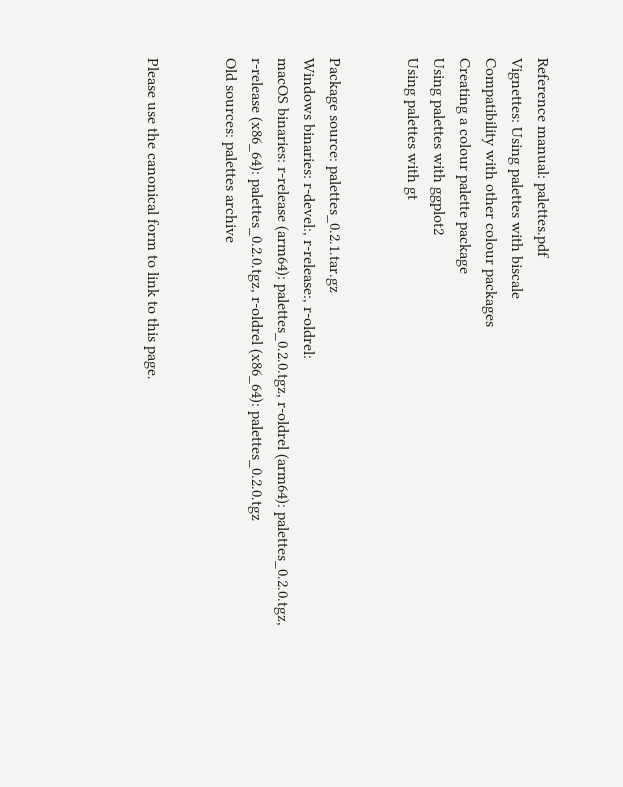Reference manual: palettes.pdf
Vignettes: Using palettes with biscale
Compatibility with other colour packages
Creating a colour palette package
Using palettes with ggplot2
Using palettes with gt


Package source: palettes_0.2.1.tar.gz
Windows binaries: r-devel:, r-release:, r-oldrel:
macOS binaries: r-release (arm64): palettes_0.2.0.tgz, r-oldrel (arm64): palettes_0.2.0.tgz, r-release (x86_64): palettes_0.2.0.tgz, r-oldrel (x86_64): palettes_0.2.0.tgz
Old sources: palettes archive


Please use the canonical form to link to this page.